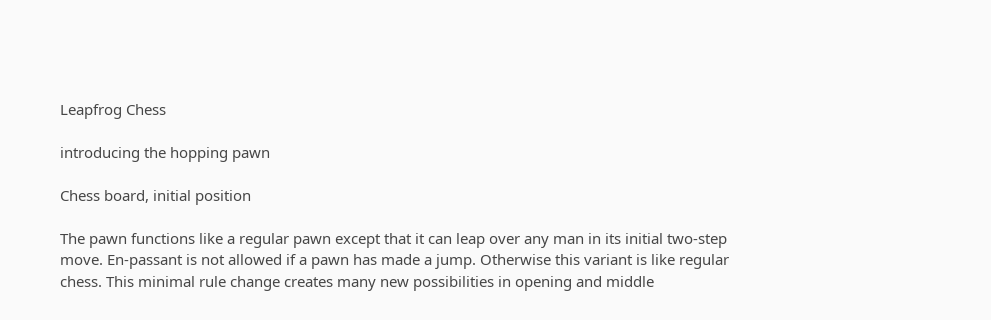Leapfrog Chess

introducing the hopping pawn

Chess board, initial position

The pawn functions like a regular pawn except that it can leap over any man in its initial two-step move. En-passant is not allowed if a pawn has made a jump. Otherwise this variant is like regular chess. This minimal rule change creates many new possibilities in opening and middle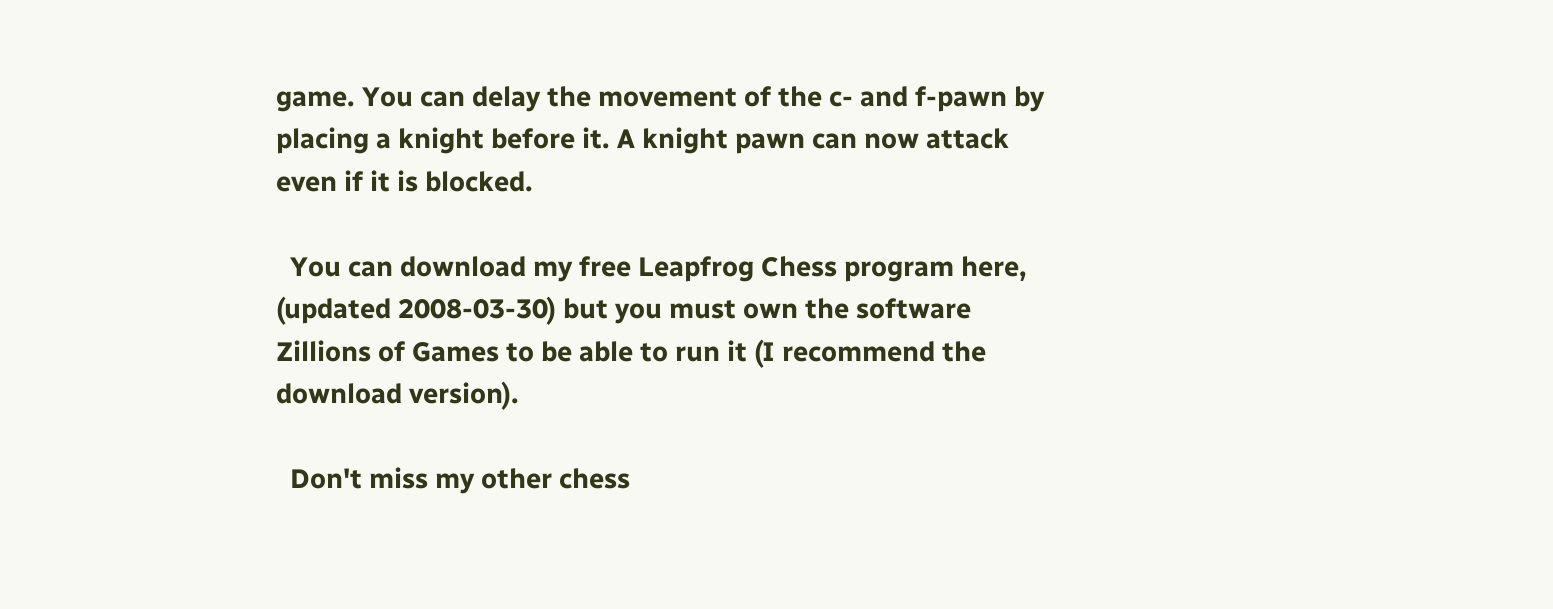game. You can delay the movement of the c- and f-pawn by placing a knight before it. A knight pawn can now attack even if it is blocked.

  You can download my free Leapfrog Chess program here, (updated 2008-03-30) but you must own the software Zillions of Games to be able to run it (I recommend the download version).

  Don't miss my other chess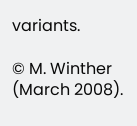variants.

© M. Winther (March 2008).